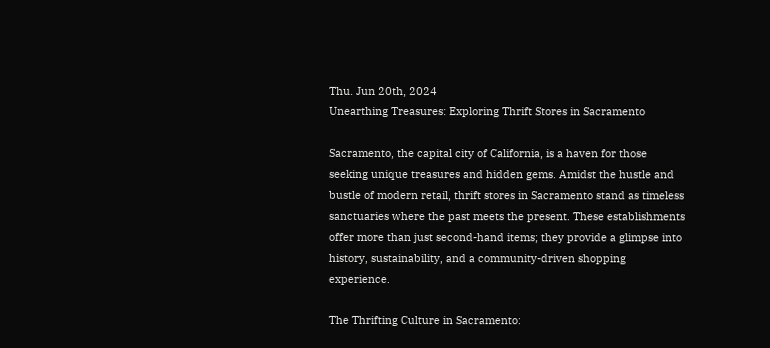Thu. Jun 20th, 2024
Unearthing Treasures: Exploring Thrift Stores in Sacramento

Sacramento, the capital city of California, is a haven for those seeking unique treasures and hidden gems. Amidst the hustle and bustle of modern retail, thrift stores in Sacramento stand as timeless sanctuaries where the past meets the present. These establishments offer more than just second-hand items; they provide a glimpse into history, sustainability, and a community-driven shopping experience.

The Thrifting Culture in Sacramento: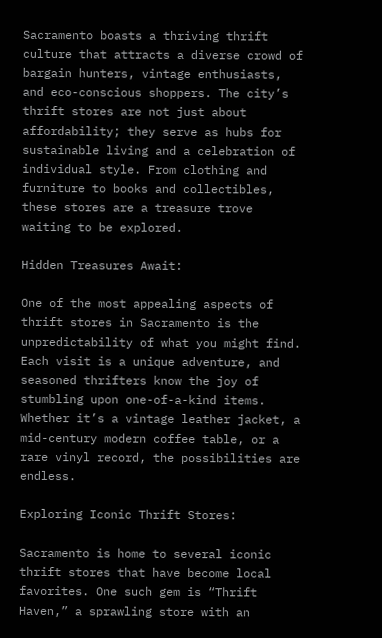Sacramento boasts a thriving thrift culture that attracts a diverse crowd of bargain hunters, vintage enthusiasts, and eco-conscious shoppers. The city’s thrift stores are not just about affordability; they serve as hubs for sustainable living and a celebration of individual style. From clothing and furniture to books and collectibles, these stores are a treasure trove waiting to be explored.

Hidden Treasures Await:

One of the most appealing aspects of thrift stores in Sacramento is the unpredictability of what you might find. Each visit is a unique adventure, and seasoned thrifters know the joy of stumbling upon one-of-a-kind items. Whether it’s a vintage leather jacket, a mid-century modern coffee table, or a rare vinyl record, the possibilities are endless.

Exploring Iconic Thrift Stores:

Sacramento is home to several iconic thrift stores that have become local favorites. One such gem is “Thrift Haven,” a sprawling store with an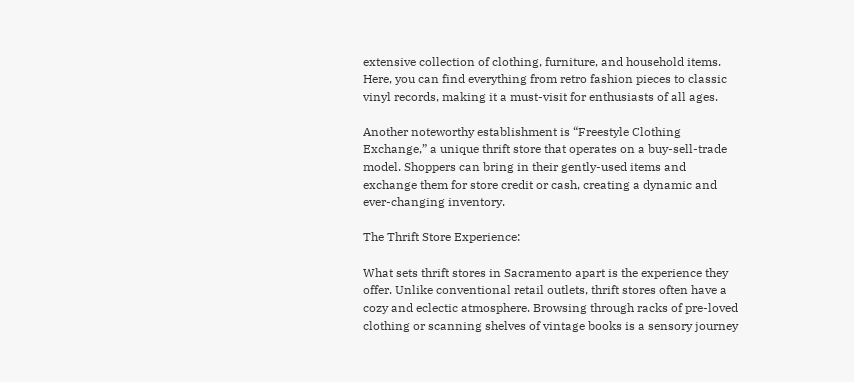extensive collection of clothing, furniture, and household items. Here, you can find everything from retro fashion pieces to classic vinyl records, making it a must-visit for enthusiasts of all ages.

Another noteworthy establishment is “Freestyle Clothing Exchange,” a unique thrift store that operates on a buy-sell-trade model. Shoppers can bring in their gently-used items and exchange them for store credit or cash, creating a dynamic and ever-changing inventory.

The Thrift Store Experience:

What sets thrift stores in Sacramento apart is the experience they offer. Unlike conventional retail outlets, thrift stores often have a cozy and eclectic atmosphere. Browsing through racks of pre-loved clothing or scanning shelves of vintage books is a sensory journey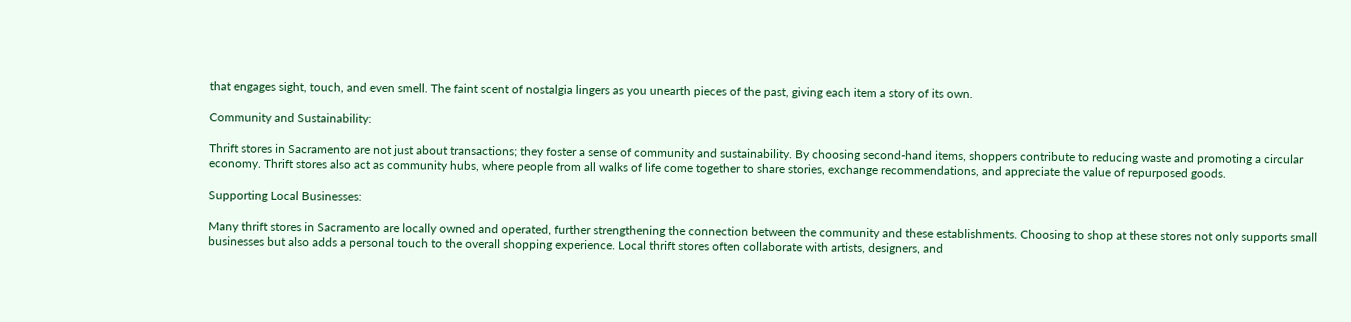that engages sight, touch, and even smell. The faint scent of nostalgia lingers as you unearth pieces of the past, giving each item a story of its own.

Community and Sustainability:

Thrift stores in Sacramento are not just about transactions; they foster a sense of community and sustainability. By choosing second-hand items, shoppers contribute to reducing waste and promoting a circular economy. Thrift stores also act as community hubs, where people from all walks of life come together to share stories, exchange recommendations, and appreciate the value of repurposed goods.

Supporting Local Businesses:

Many thrift stores in Sacramento are locally owned and operated, further strengthening the connection between the community and these establishments. Choosing to shop at these stores not only supports small businesses but also adds a personal touch to the overall shopping experience. Local thrift stores often collaborate with artists, designers, and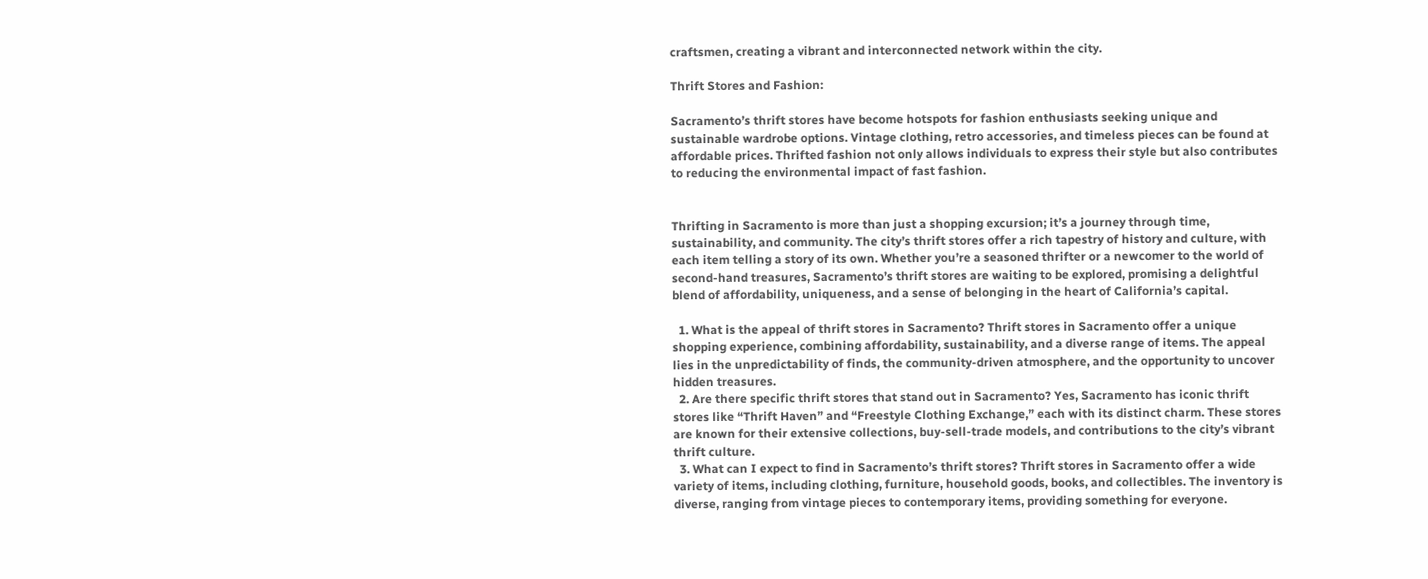craftsmen, creating a vibrant and interconnected network within the city.

Thrift Stores and Fashion:

Sacramento’s thrift stores have become hotspots for fashion enthusiasts seeking unique and sustainable wardrobe options. Vintage clothing, retro accessories, and timeless pieces can be found at affordable prices. Thrifted fashion not only allows individuals to express their style but also contributes to reducing the environmental impact of fast fashion.


Thrifting in Sacramento is more than just a shopping excursion; it’s a journey through time, sustainability, and community. The city’s thrift stores offer a rich tapestry of history and culture, with each item telling a story of its own. Whether you’re a seasoned thrifter or a newcomer to the world of second-hand treasures, Sacramento’s thrift stores are waiting to be explored, promising a delightful blend of affordability, uniqueness, and a sense of belonging in the heart of California’s capital.

  1. What is the appeal of thrift stores in Sacramento? Thrift stores in Sacramento offer a unique shopping experience, combining affordability, sustainability, and a diverse range of items. The appeal lies in the unpredictability of finds, the community-driven atmosphere, and the opportunity to uncover hidden treasures.
  2. Are there specific thrift stores that stand out in Sacramento? Yes, Sacramento has iconic thrift stores like “Thrift Haven” and “Freestyle Clothing Exchange,” each with its distinct charm. These stores are known for their extensive collections, buy-sell-trade models, and contributions to the city’s vibrant thrift culture.
  3. What can I expect to find in Sacramento’s thrift stores? Thrift stores in Sacramento offer a wide variety of items, including clothing, furniture, household goods, books, and collectibles. The inventory is diverse, ranging from vintage pieces to contemporary items, providing something for everyone.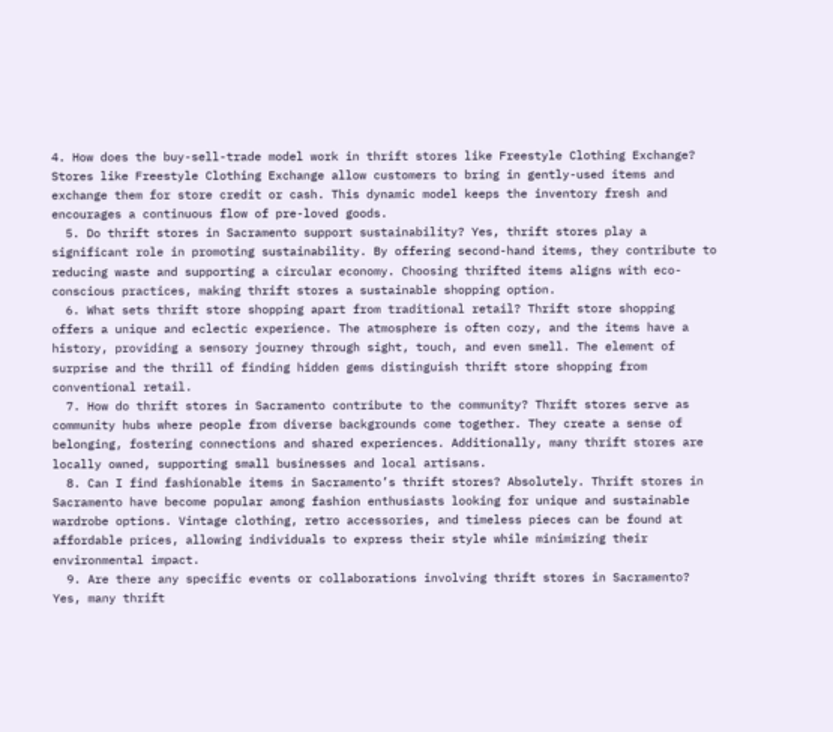4. How does the buy-sell-trade model work in thrift stores like Freestyle Clothing Exchange? Stores like Freestyle Clothing Exchange allow customers to bring in gently-used items and exchange them for store credit or cash. This dynamic model keeps the inventory fresh and encourages a continuous flow of pre-loved goods.
  5. Do thrift stores in Sacramento support sustainability? Yes, thrift stores play a significant role in promoting sustainability. By offering second-hand items, they contribute to reducing waste and supporting a circular economy. Choosing thrifted items aligns with eco-conscious practices, making thrift stores a sustainable shopping option.
  6. What sets thrift store shopping apart from traditional retail? Thrift store shopping offers a unique and eclectic experience. The atmosphere is often cozy, and the items have a history, providing a sensory journey through sight, touch, and even smell. The element of surprise and the thrill of finding hidden gems distinguish thrift store shopping from conventional retail.
  7. How do thrift stores in Sacramento contribute to the community? Thrift stores serve as community hubs where people from diverse backgrounds come together. They create a sense of belonging, fostering connections and shared experiences. Additionally, many thrift stores are locally owned, supporting small businesses and local artisans.
  8. Can I find fashionable items in Sacramento’s thrift stores? Absolutely. Thrift stores in Sacramento have become popular among fashion enthusiasts looking for unique and sustainable wardrobe options. Vintage clothing, retro accessories, and timeless pieces can be found at affordable prices, allowing individuals to express their style while minimizing their environmental impact.
  9. Are there any specific events or collaborations involving thrift stores in Sacramento? Yes, many thrift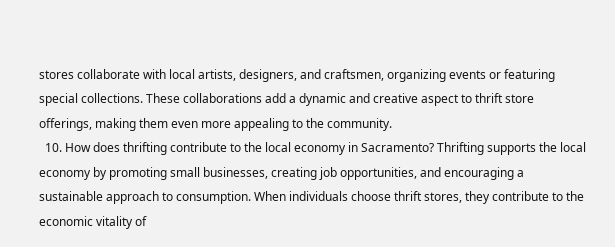stores collaborate with local artists, designers, and craftsmen, organizing events or featuring special collections. These collaborations add a dynamic and creative aspect to thrift store offerings, making them even more appealing to the community.
  10. How does thrifting contribute to the local economy in Sacramento? Thrifting supports the local economy by promoting small businesses, creating job opportunities, and encouraging a sustainable approach to consumption. When individuals choose thrift stores, they contribute to the economic vitality of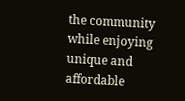the community while enjoying unique and affordable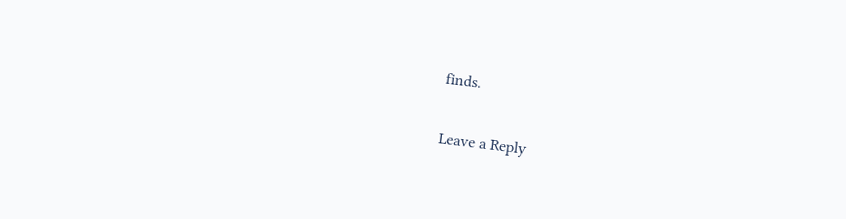finds.

Leave a Reply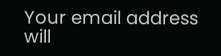Your email address will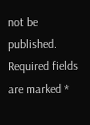not be published. Required fields are marked *